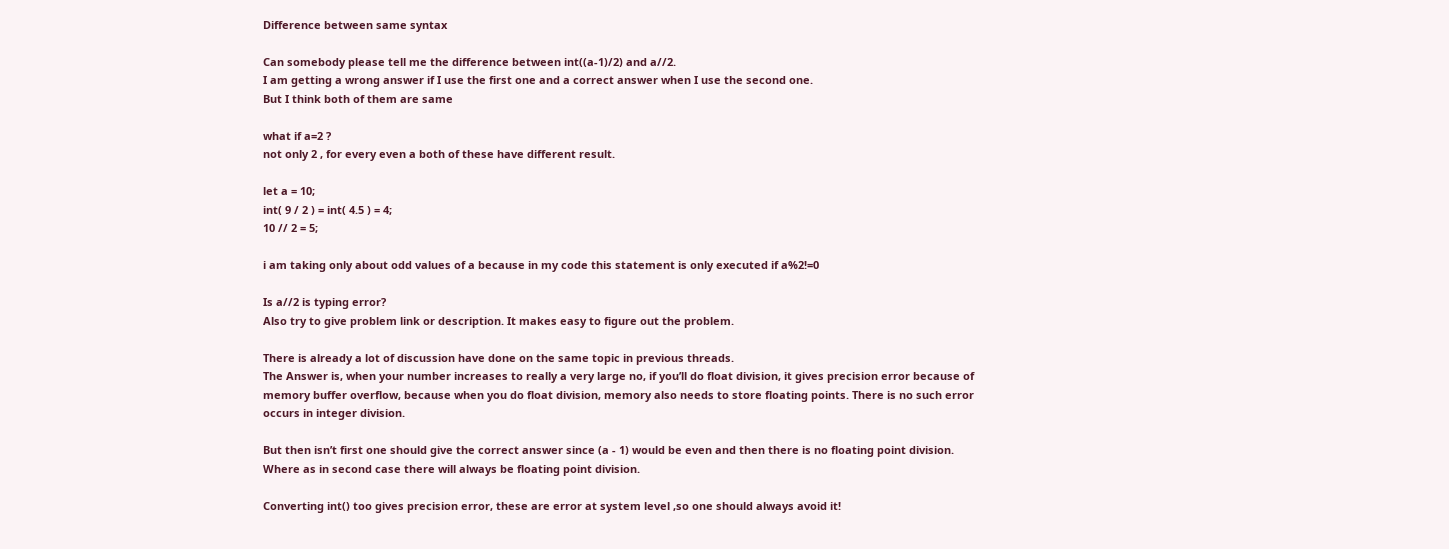Difference between same syntax

Can somebody please tell me the difference between int((a-1)/2) and a//2.
I am getting a wrong answer if I use the first one and a correct answer when I use the second one.
But I think both of them are same

what if a=2 ?
not only 2 , for every even a both of these have different result.

let a = 10;
int( 9 / 2 ) = int( 4.5 ) = 4;
10 // 2 = 5;

i am taking only about odd values of a because in my code this statement is only executed if a%2!=0

Is a//2 is typing error?
Also try to give problem link or description. It makes easy to figure out the problem.

There is already a lot of discussion have done on the same topic in previous threads.
The Answer is, when your number increases to really a very large no, if you’ll do float division, it gives precision error because of memory buffer overflow, because when you do float division, memory also needs to store floating points. There is no such error occurs in integer division.

But then isn’t first one should give the correct answer since (a - 1) would be even and then there is no floating point division.
Where as in second case there will always be floating point division.

Converting int() too gives precision error, these are error at system level ,so one should always avoid it!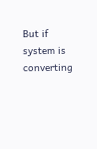But if system is converting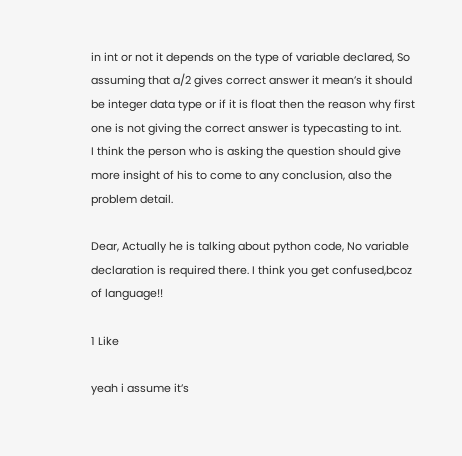in int or not it depends on the type of variable declared, So assuming that a/2 gives correct answer it mean’s it should be integer data type or if it is float then the reason why first one is not giving the correct answer is typecasting to int.
I think the person who is asking the question should give more insight of his to come to any conclusion, also the problem detail.

Dear, Actually he is talking about python code, No variable declaration is required there. I think you get confused,bcoz of language!!

1 Like

yeah i assume it’s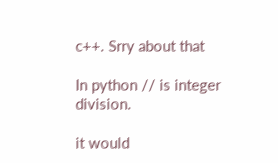c++. Srry about that

In python // is integer division.

it would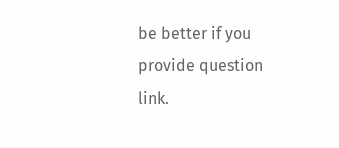be better if you provide question link.